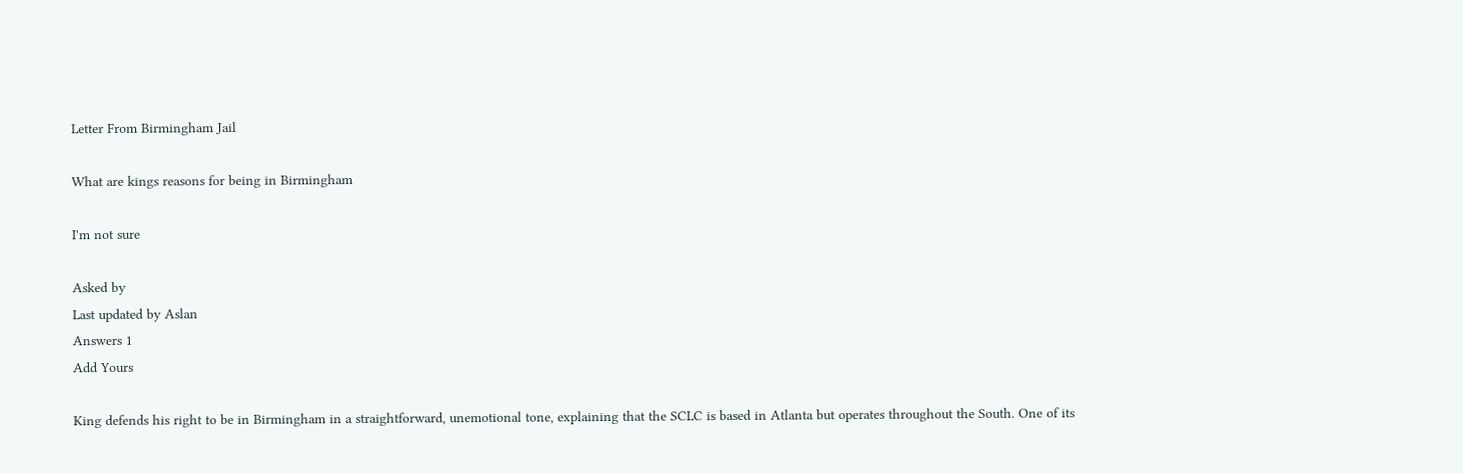Letter From Birmingham Jail

What are kings reasons for being in Birmingham

I'm not sure

Asked by
Last updated by Aslan
Answers 1
Add Yours

King defends his right to be in Birmingham in a straightforward, unemotional tone, explaining that the SCLC is based in Atlanta but operates throughout the South. One of its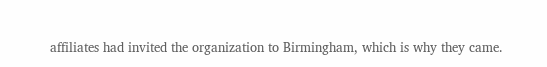affiliates had invited the organization to Birmingham, which is why they came.